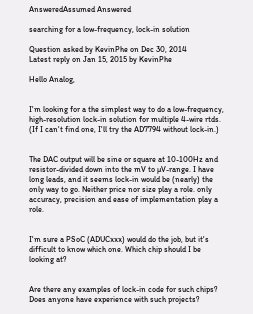AnsweredAssumed Answered

searching for a low-frequency, lock-in solution

Question asked by KevinPhe on Dec 30, 2014
Latest reply on Jan 15, 2015 by KevinPhe

Hello Analog,


I'm looking for a the simplest way to do a low-frequency, high-resolution lock-in solution for multiple 4-wire rtds. (If I can't find one, I'll try the AD7794 without lock-in.)


The DAC output will be sine or square at 10-100Hz and resistor-divided down into the mV to µV-range. I have long leads, and it seems lock-in would be (nearly) the only way to go. Neither price nor size play a role. only accuracy, precision and ease of implementation play a role.


I'm sure a PSoC (ADUCxxx) would do the job, but it's difficult to know which one. Which chip should I be looking at?


Are there any examples of lock-in code for such chips? Does anyone have experience with such projects?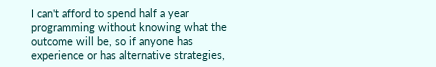I can't afford to spend half a year programming without knowing what the outcome will be, so if anyone has experience or has alternative strategies,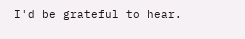I'd be grateful to hear.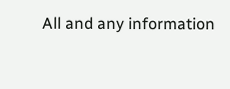All and any information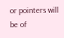or pointers will be of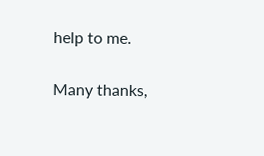help to me.


Many thanks,